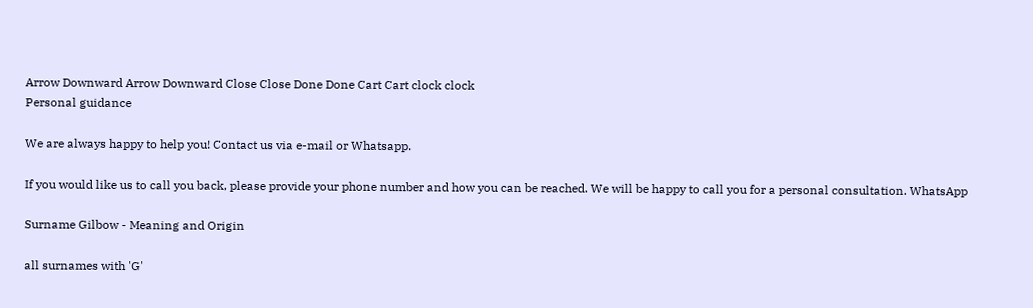Arrow Downward Arrow Downward Close Close Done Done Cart Cart clock clock
Personal guidance

We are always happy to help you! Contact us via e-mail or Whatsapp.

If you would like us to call you back, please provide your phone number and how you can be reached. We will be happy to call you for a personal consultation. WhatsApp

Surname Gilbow - Meaning and Origin

all surnames with 'G'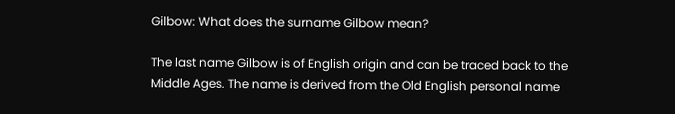Gilbow: What does the surname Gilbow mean?

The last name Gilbow is of English origin and can be traced back to the Middle Ages. The name is derived from the Old English personal name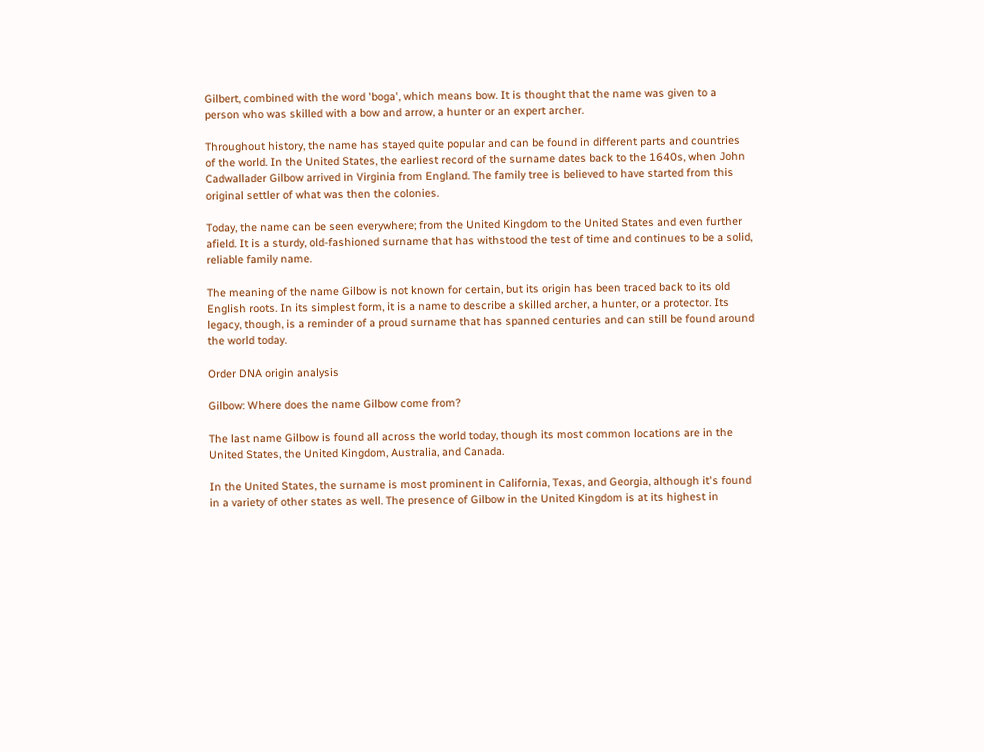Gilbert, combined with the word 'boga', which means bow. It is thought that the name was given to a person who was skilled with a bow and arrow, a hunter or an expert archer.

Throughout history, the name has stayed quite popular and can be found in different parts and countries of the world. In the United States, the earliest record of the surname dates back to the 1640s, when John Cadwallader Gilbow arrived in Virginia from England. The family tree is believed to have started from this original settler of what was then the colonies.

Today, the name can be seen everywhere; from the United Kingdom to the United States and even further afield. It is a sturdy, old-fashioned surname that has withstood the test of time and continues to be a solid, reliable family name.

The meaning of the name Gilbow is not known for certain, but its origin has been traced back to its old English roots. In its simplest form, it is a name to describe a skilled archer, a hunter, or a protector. Its legacy, though, is a reminder of a proud surname that has spanned centuries and can still be found around the world today.

Order DNA origin analysis

Gilbow: Where does the name Gilbow come from?

The last name Gilbow is found all across the world today, though its most common locations are in the United States, the United Kingdom, Australia, and Canada.

In the United States, the surname is most prominent in California, Texas, and Georgia, although it's found in a variety of other states as well. The presence of Gilbow in the United Kingdom is at its highest in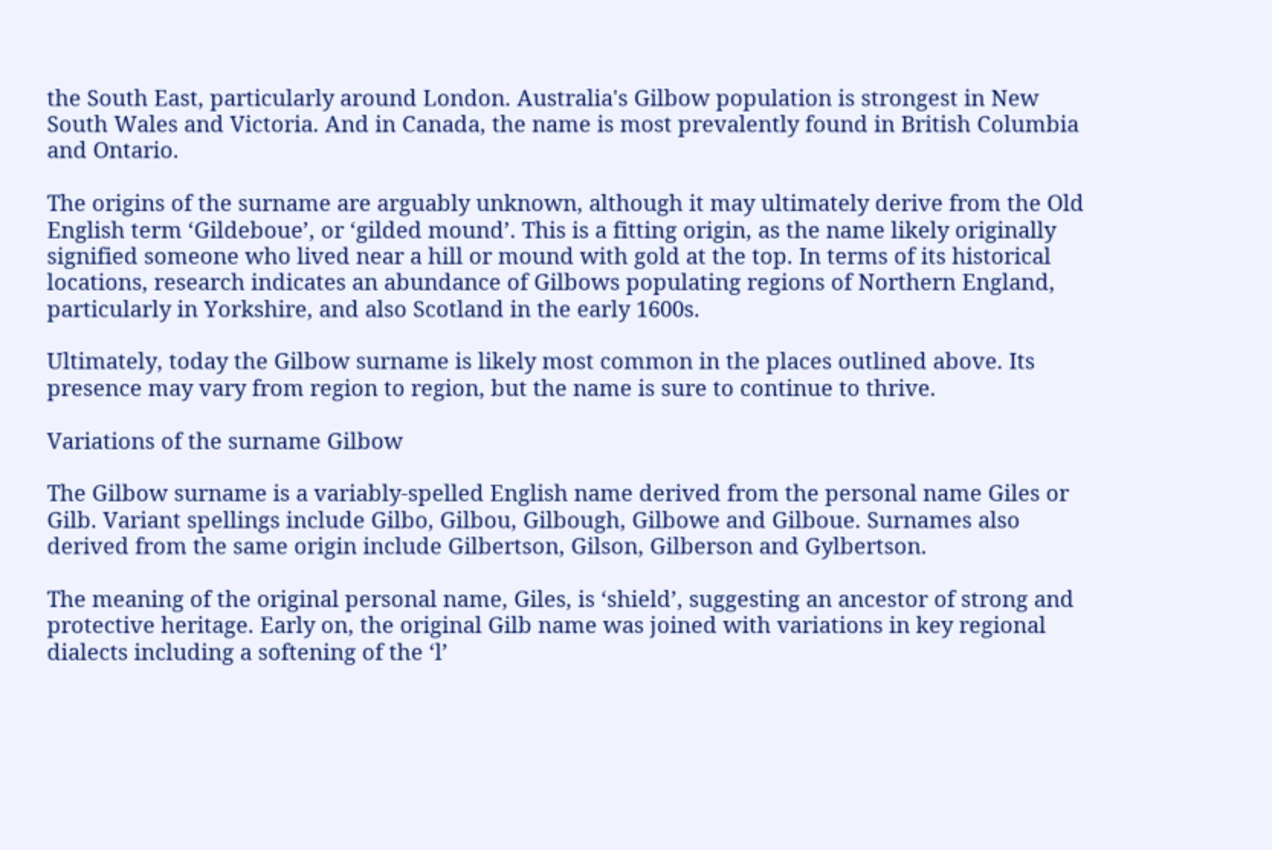the South East, particularly around London. Australia's Gilbow population is strongest in New South Wales and Victoria. And in Canada, the name is most prevalently found in British Columbia and Ontario.

The origins of the surname are arguably unknown, although it may ultimately derive from the Old English term ‘Gildeboue’, or ‘gilded mound’. This is a fitting origin, as the name likely originally signified someone who lived near a hill or mound with gold at the top. In terms of its historical locations, research indicates an abundance of Gilbows populating regions of Northern England, particularly in Yorkshire, and also Scotland in the early 1600s.

Ultimately, today the Gilbow surname is likely most common in the places outlined above. Its presence may vary from region to region, but the name is sure to continue to thrive.

Variations of the surname Gilbow

The Gilbow surname is a variably-spelled English name derived from the personal name Giles or Gilb. Variant spellings include Gilbo, Gilbou, Gilbough, Gilbowe and Gilboue. Surnames also derived from the same origin include Gilbertson, Gilson, Gilberson and Gylbertson.

The meaning of the original personal name, Giles, is ‘shield’, suggesting an ancestor of strong and protective heritage. Early on, the original Gilb name was joined with variations in key regional dialects including a softening of the ‘l’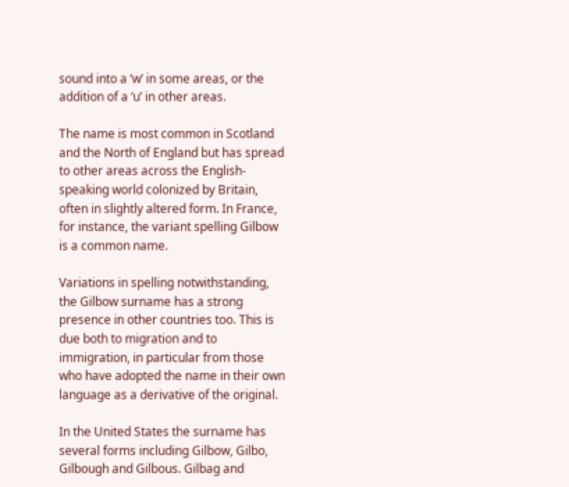sound into a ‘w’ in some areas, or the addition of a ‘u’ in other areas.

The name is most common in Scotland and the North of England but has spread to other areas across the English-speaking world colonized by Britain, often in slightly altered form. In France, for instance, the variant spelling Gilbow is a common name.

Variations in spelling notwithstanding, the Gilbow surname has a strong presence in other countries too. This is due both to migration and to immigration, in particular from those who have adopted the name in their own language as a derivative of the original.

In the United States the surname has several forms including Gilbow, Gilbo, Gilbough and Gilbous. Gilbag and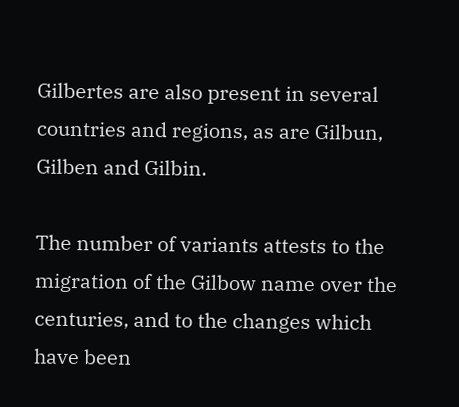Gilbertes are also present in several countries and regions, as are Gilbun, Gilben and Gilbin.

The number of variants attests to the migration of the Gilbow name over the centuries, and to the changes which have been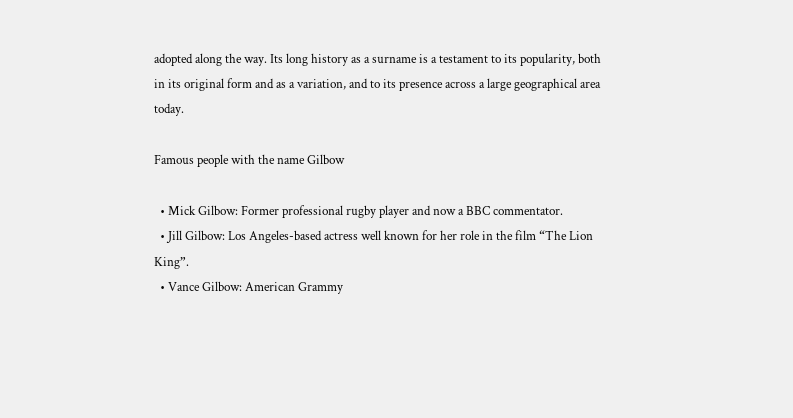adopted along the way. Its long history as a surname is a testament to its popularity, both in its original form and as a variation, and to its presence across a large geographical area today.

Famous people with the name Gilbow

  • Mick Gilbow: Former professional rugby player and now a BBC commentator.
  • Jill Gilbow: Los Angeles-based actress well known for her role in the film “The Lion King”.
  • Vance Gilbow: American Grammy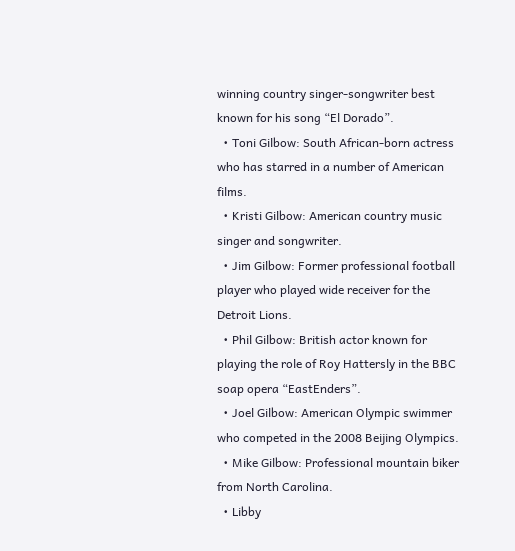winning country singer-songwriter best known for his song “El Dorado”.
  • Toni Gilbow: South African-born actress who has starred in a number of American films.
  • Kristi Gilbow: American country music singer and songwriter.
  • Jim Gilbow: Former professional football player who played wide receiver for the Detroit Lions.
  • Phil Gilbow: British actor known for playing the role of Roy Hattersly in the BBC soap opera “EastEnders”.
  • Joel Gilbow: American Olympic swimmer who competed in the 2008 Beijing Olympics.
  • Mike Gilbow: Professional mountain biker from North Carolina.
  • Libby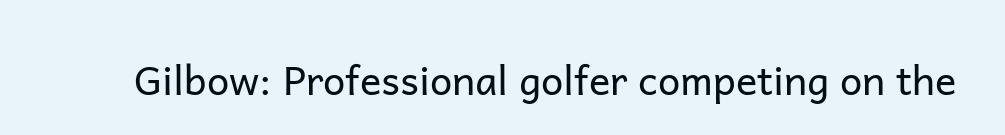Gilbow: Professional golfer competing on the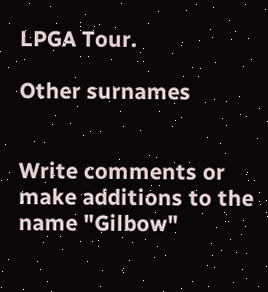LPGA Tour.

Other surnames


Write comments or make additions to the name "Gilbow"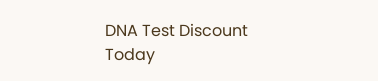DNA Test Discount Today